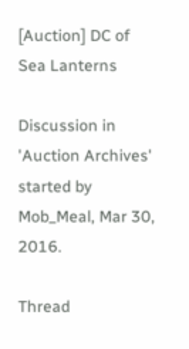[Auction] DC of Sea Lanterns

Discussion in 'Auction Archives' started by Mob_Meal, Mar 30, 2016.

Thread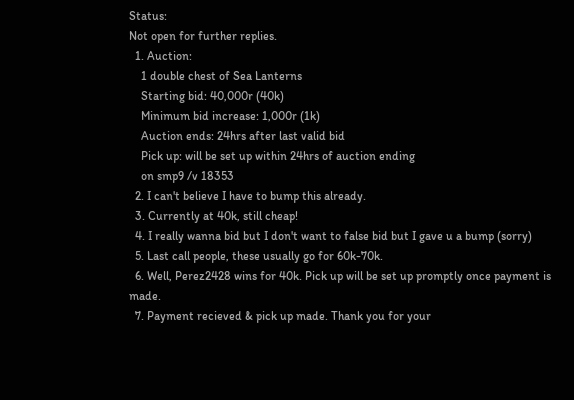Status:
Not open for further replies.
  1. Auction:
    1 double chest of Sea Lanterns
    Starting bid: 40,000r (40k)
    Minimum bid increase: 1,000r (1k)
    Auction ends: 24hrs after last valid bid
    Pick up: will be set up within 24hrs of auction ending
    on smp9 /v 18353
  2. I can't believe I have to bump this already.
  3. Currently at 40k, still cheap!
  4. I really wanna bid but I don't want to false bid but I gave u a bump (sorry)
  5. Last call people, these usually go for 60k-70k.
  6. Well, Perez2428 wins for 40k. Pick up will be set up promptly once payment is made.
  7. Payment recieved & pick up made. Thank you for your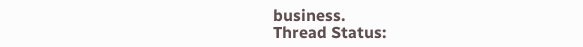business.
Thread Status: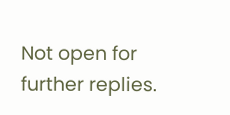Not open for further replies.